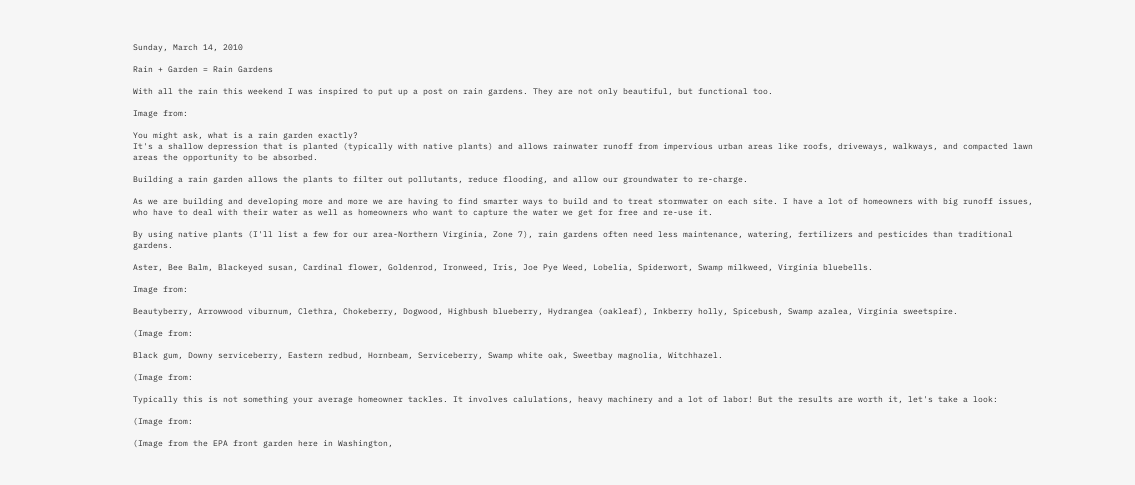Sunday, March 14, 2010

Rain + Garden = Rain Gardens

With all the rain this weekend I was inspired to put up a post on rain gardens. They are not only beautiful, but functional too.

Image from:

You might ask, what is a rain garden exactly?
It's a shallow depression that is planted (typically with native plants) and allows rainwater runoff from impervious urban areas like roofs, driveways, walkways, and compacted lawn areas the opportunity to be absorbed.

Building a rain garden allows the plants to filter out pollutants, reduce flooding, and allow our groundwater to re-charge.

As we are building and developing more and more we are having to find smarter ways to build and to treat stormwater on each site. I have a lot of homeowners with big runoff issues, who have to deal with their water as well as homeowners who want to capture the water we get for free and re-use it.

By using native plants (I'll list a few for our area-Northern Virginia, Zone 7), rain gardens often need less maintenance, watering, fertilizers and pesticides than traditional gardens.

Aster, Bee Balm, Blackeyed susan, Cardinal flower, Goldenrod, Ironweed, Iris, Joe Pye Weed, Lobelia, Spiderwort, Swamp milkweed, Virginia bluebells.

Image from:

Beautyberry, Arrowwood viburnum, Clethra, Chokeberry, Dogwood, Highbush blueberry, Hydrangea (oakleaf), Inkberry holly, Spicebush, Swamp azalea, Virginia sweetspire.

(Image from:

Black gum, Downy serviceberry, Eastern redbud, Hornbeam, Serviceberry, Swamp white oak, Sweetbay magnolia, Witchhazel.

(Image from:

Typically this is not something your average homeowner tackles. It involves calulations, heavy machinery and a lot of labor! But the results are worth it, let's take a look:

(Image from:

(Image from the EPA front garden here in Washington,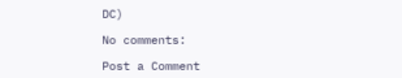DC)

No comments:

Post a Comment